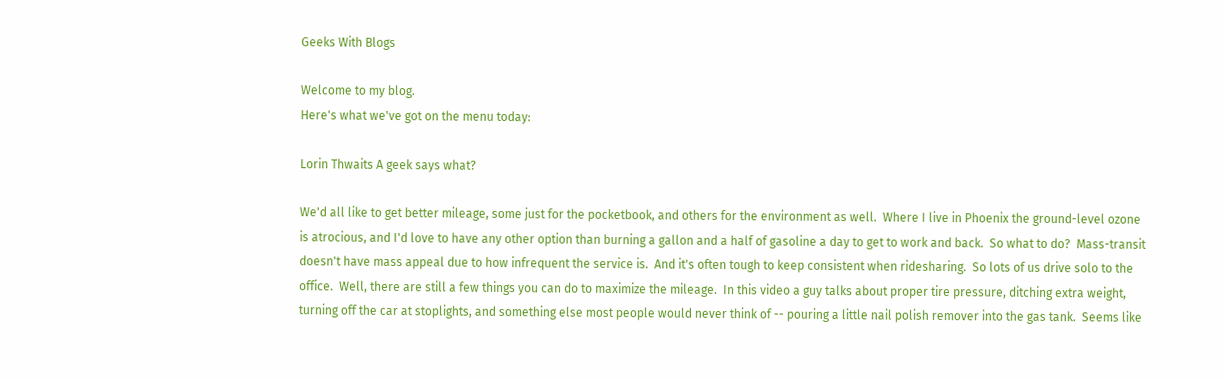Geeks With Blogs

Welcome to my blog.
Here's what we've got on the menu today:

Lorin Thwaits A geek says what?

We'd all like to get better mileage, some just for the pocketbook, and others for the environment as well.  Where I live in Phoenix the ground-level ozone is atrocious, and I'd love to have any other option than burning a gallon and a half of gasoline a day to get to work and back.  So what to do?  Mass-transit doesn't have mass appeal due to how infrequent the service is.  And it's often tough to keep consistent when ridesharing.  So lots of us drive solo to the office.  Well, there are still a few things you can do to maximize the mileage.  In this video a guy talks about proper tire pressure, ditching extra weight, turning off the car at stoplights, and something else most people would never think of -- pouring a little nail polish remover into the gas tank.  Seems like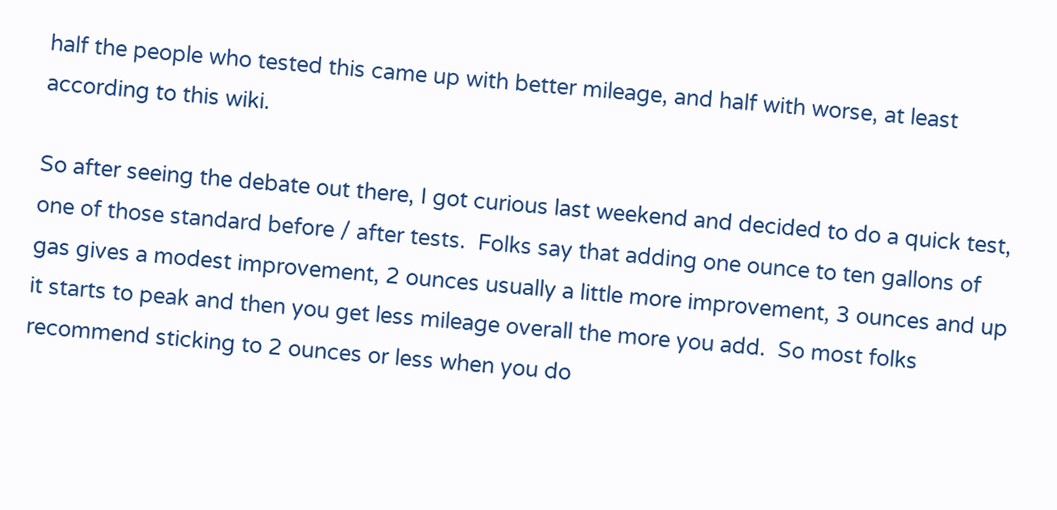half the people who tested this came up with better mileage, and half with worse, at least according to this wiki.

So after seeing the debate out there, I got curious last weekend and decided to do a quick test, one of those standard before / after tests.  Folks say that adding one ounce to ten gallons of gas gives a modest improvement, 2 ounces usually a little more improvement, 3 ounces and up it starts to peak and then you get less mileage overall the more you add.  So most folks recommend sticking to 2 ounces or less when you do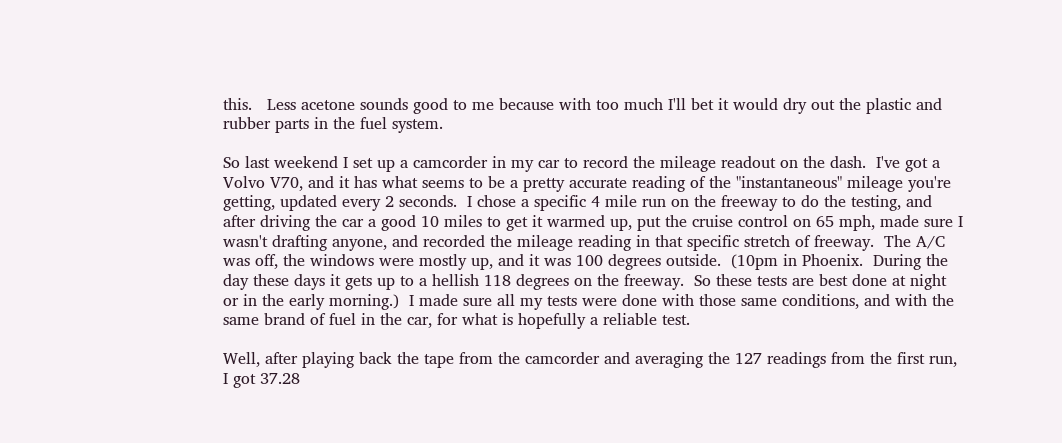this.   Less acetone sounds good to me because with too much I'll bet it would dry out the plastic and rubber parts in the fuel system.

So last weekend I set up a camcorder in my car to record the mileage readout on the dash.  I've got a Volvo V70, and it has what seems to be a pretty accurate reading of the "instantaneous" mileage you're getting, updated every 2 seconds.  I chose a specific 4 mile run on the freeway to do the testing, and after driving the car a good 10 miles to get it warmed up, put the cruise control on 65 mph, made sure I wasn't drafting anyone, and recorded the mileage reading in that specific stretch of freeway.  The A/C was off, the windows were mostly up, and it was 100 degrees outside.  (10pm in Phoenix.  During the day these days it gets up to a hellish 118 degrees on the freeway.  So these tests are best done at night or in the early morning.)  I made sure all my tests were done with those same conditions, and with the same brand of fuel in the car, for what is hopefully a reliable test.

Well, after playing back the tape from the camcorder and averaging the 127 readings from the first run, I got 37.28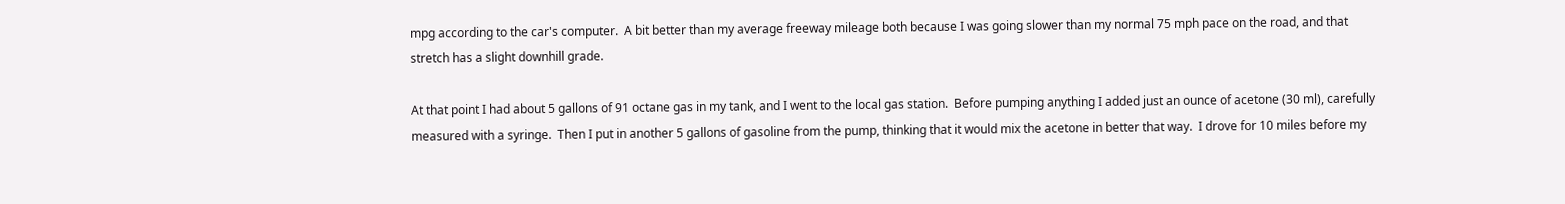mpg according to the car's computer.  A bit better than my average freeway mileage both because I was going slower than my normal 75 mph pace on the road, and that stretch has a slight downhill grade.

At that point I had about 5 gallons of 91 octane gas in my tank, and I went to the local gas station.  Before pumping anything I added just an ounce of acetone (30 ml), carefully measured with a syringe.  Then I put in another 5 gallons of gasoline from the pump, thinking that it would mix the acetone in better that way.  I drove for 10 miles before my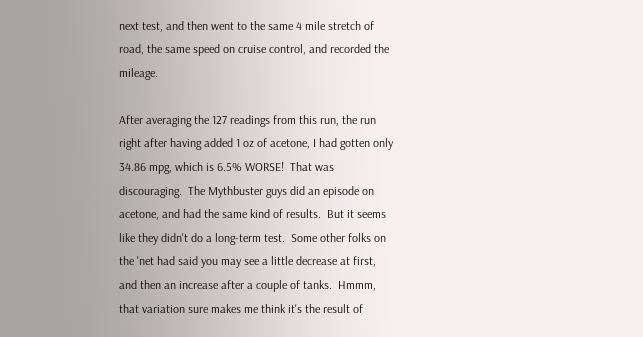next test, and then went to the same 4 mile stretch of road, the same speed on cruise control, and recorded the mileage.

After averaging the 127 readings from this run, the run right after having added 1 oz of acetone, I had gotten only 34.86 mpg, which is 6.5% WORSE!  That was discouraging.  The Mythbuster guys did an episode on acetone, and had the same kind of results.  But it seems like they didn't do a long-term test.  Some other folks on the 'net had said you may see a little decrease at first, and then an increase after a couple of tanks.  Hmmm, that variation sure makes me think it's the result of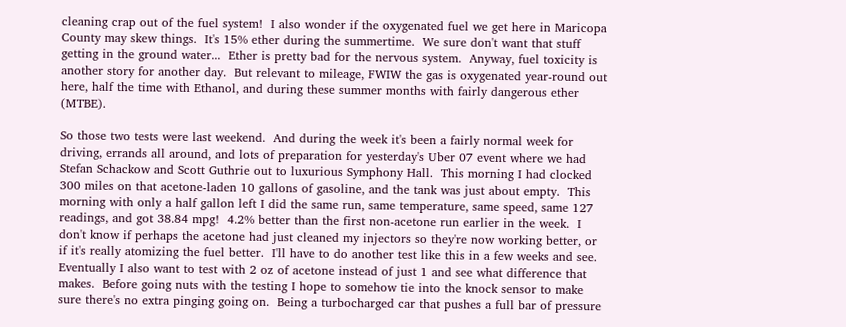cleaning crap out of the fuel system!  I also wonder if the oxygenated fuel we get here in Maricopa County may skew things.  It's 15% ether during the summertime.  We sure don't want that stuff getting in the ground water...  Ether is pretty bad for the nervous system.  Anyway, fuel toxicity is another story for another day.  But relevant to mileage, FWIW the gas is oxygenated year-round out here, half the time with Ethanol, and during these summer months with fairly dangerous ether (MTBE).

So those two tests were last weekend.  And during the week it's been a fairly normal week for driving, errands all around, and lots of preparation for yesterday's Uber 07 event where we had Stefan Schackow and Scott Guthrie out to luxurious Symphony Hall.  This morning I had clocked 300 miles on that acetone-laden 10 gallons of gasoline, and the tank was just about empty.  This morning with only a half gallon left I did the same run, same temperature, same speed, same 127 readings, and got 38.84 mpg!  4.2% better than the first non-acetone run earlier in the week.  I don't know if perhaps the acetone had just cleaned my injectors so they're now working better, or if it's really atomizing the fuel better.  I'll have to do another test like this in a few weeks and see.  Eventually I also want to test with 2 oz of acetone instead of just 1 and see what difference that makes.  Before going nuts with the testing I hope to somehow tie into the knock sensor to make sure there's no extra pinging going on.  Being a turbocharged car that pushes a full bar of pressure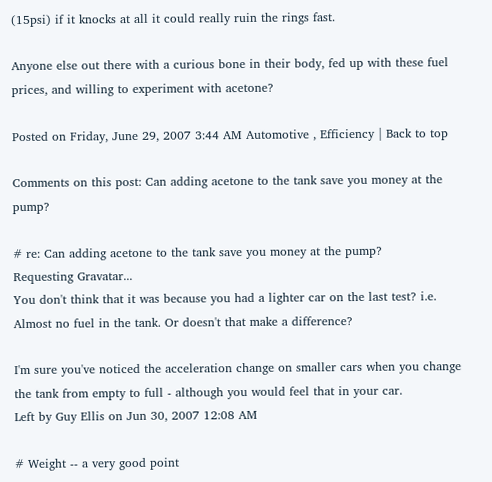(15psi) if it knocks at all it could really ruin the rings fast.

Anyone else out there with a curious bone in their body, fed up with these fuel prices, and willing to experiment with acetone?

Posted on Friday, June 29, 2007 3:44 AM Automotive , Efficiency | Back to top

Comments on this post: Can adding acetone to the tank save you money at the pump?

# re: Can adding acetone to the tank save you money at the pump?
Requesting Gravatar...
You don't think that it was because you had a lighter car on the last test? i.e. Almost no fuel in the tank. Or doesn't that make a difference?

I'm sure you've noticed the acceleration change on smaller cars when you change the tank from empty to full - although you would feel that in your car.
Left by Guy Ellis on Jun 30, 2007 12:08 AM

# Weight -- a very good point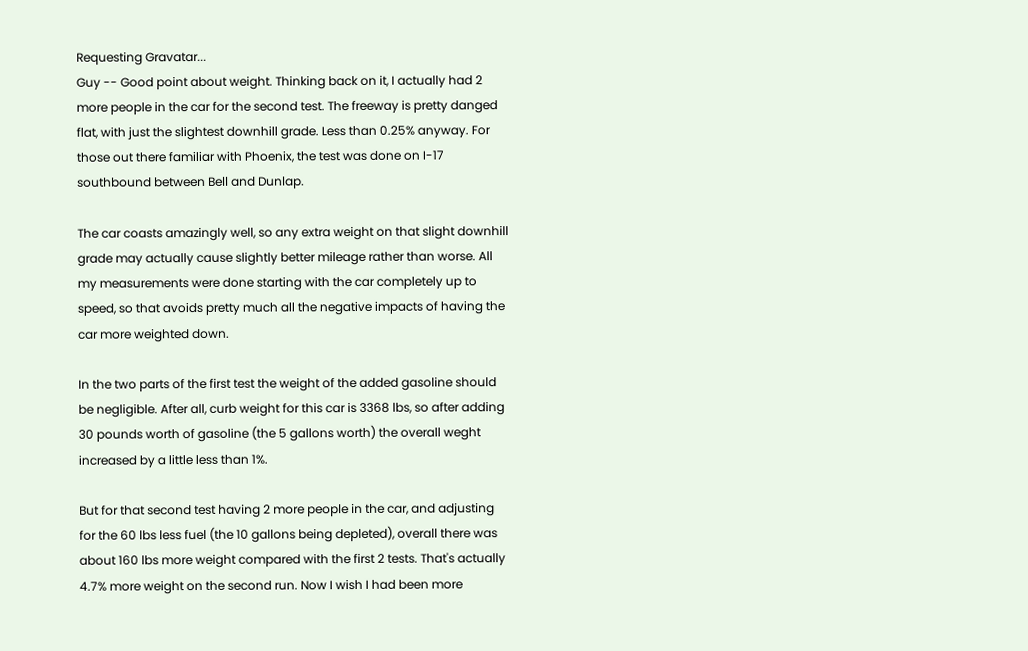Requesting Gravatar...
Guy -- Good point about weight. Thinking back on it, I actually had 2 more people in the car for the second test. The freeway is pretty danged flat, with just the slightest downhill grade. Less than 0.25% anyway. For those out there familiar with Phoenix, the test was done on I-17 southbound between Bell and Dunlap.

The car coasts amazingly well, so any extra weight on that slight downhill grade may actually cause slightly better mileage rather than worse. All my measurements were done starting with the car completely up to speed, so that avoids pretty much all the negative impacts of having the car more weighted down.

In the two parts of the first test the weight of the added gasoline should be negligible. After all, curb weight for this car is 3368 lbs, so after adding 30 pounds worth of gasoline (the 5 gallons worth) the overall weght increased by a little less than 1%.

But for that second test having 2 more people in the car, and adjusting for the 60 lbs less fuel (the 10 gallons being depleted), overall there was about 160 lbs more weight compared with the first 2 tests. That's actually 4.7% more weight on the second run. Now I wish I had been more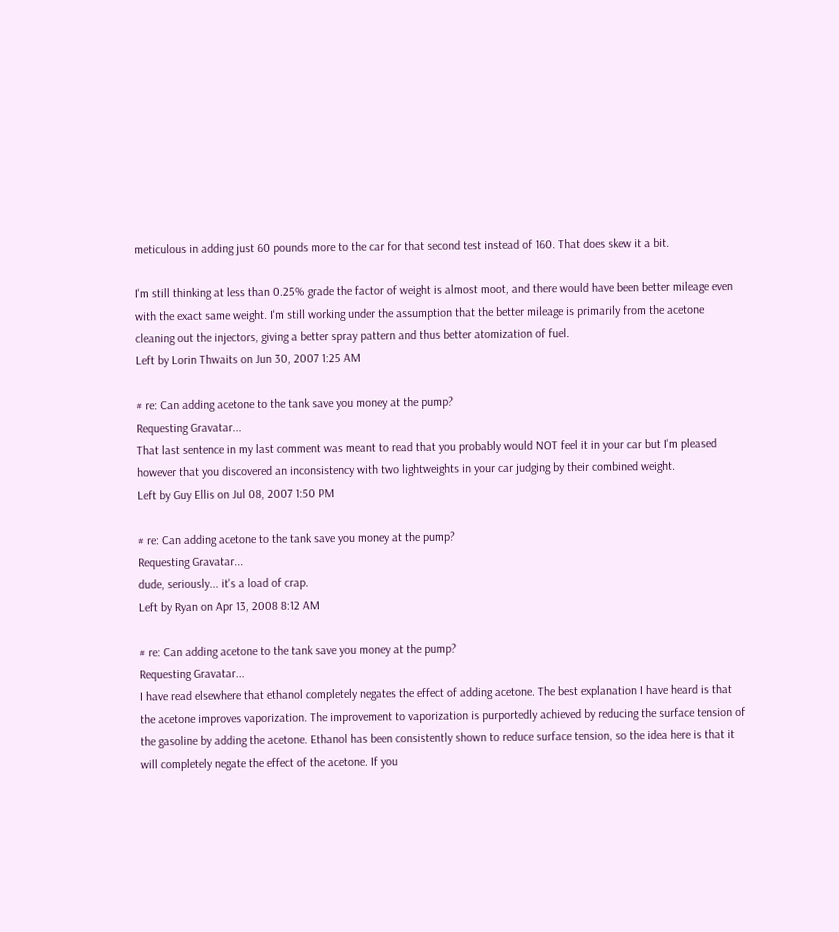meticulous in adding just 60 pounds more to the car for that second test instead of 160. That does skew it a bit.

I'm still thinking at less than 0.25% grade the factor of weight is almost moot, and there would have been better mileage even with the exact same weight. I'm still working under the assumption that the better mileage is primarily from the acetone cleaning out the injectors, giving a better spray pattern and thus better atomization of fuel.
Left by Lorin Thwaits on Jun 30, 2007 1:25 AM

# re: Can adding acetone to the tank save you money at the pump?
Requesting Gravatar...
That last sentence in my last comment was meant to read that you probably would NOT feel it in your car but I'm pleased however that you discovered an inconsistency with two lightweights in your car judging by their combined weight.
Left by Guy Ellis on Jul 08, 2007 1:50 PM

# re: Can adding acetone to the tank save you money at the pump?
Requesting Gravatar...
dude, seriously... it's a load of crap.
Left by Ryan on Apr 13, 2008 8:12 AM

# re: Can adding acetone to the tank save you money at the pump?
Requesting Gravatar...
I have read elsewhere that ethanol completely negates the effect of adding acetone. The best explanation I have heard is that the acetone improves vaporization. The improvement to vaporization is purportedly achieved by reducing the surface tension of the gasoline by adding the acetone. Ethanol has been consistently shown to reduce surface tension, so the idea here is that it will completely negate the effect of the acetone. If you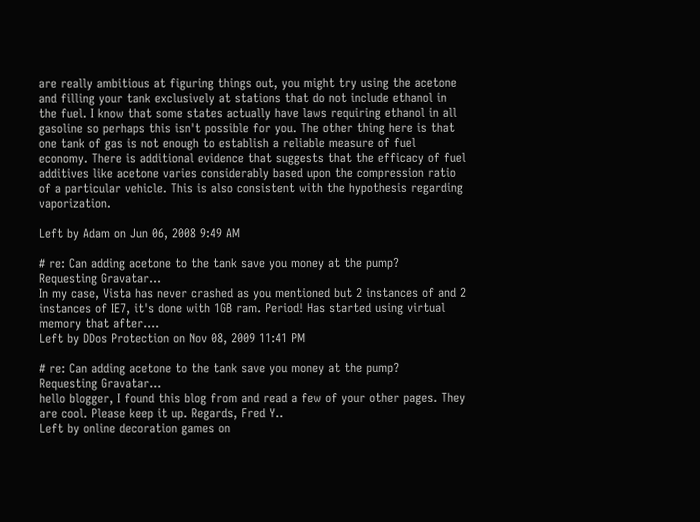are really ambitious at figuring things out, you might try using the acetone and filling your tank exclusively at stations that do not include ethanol in the fuel. I know that some states actually have laws requiring ethanol in all gasoline so perhaps this isn't possible for you. The other thing here is that one tank of gas is not enough to establish a reliable measure of fuel economy. There is additional evidence that suggests that the efficacy of fuel additives like acetone varies considerably based upon the compression ratio of a particular vehicle. This is also consistent with the hypothesis regarding vaporization.

Left by Adam on Jun 06, 2008 9:49 AM

# re: Can adding acetone to the tank save you money at the pump?
Requesting Gravatar...
In my case, Vista has never crashed as you mentioned but 2 instances of and 2 instances of IE7, it's done with 1GB ram. Period! Has started using virtual memory that after....
Left by DDos Protection on Nov 08, 2009 11:41 PM

# re: Can adding acetone to the tank save you money at the pump?
Requesting Gravatar...
hello blogger, I found this blog from and read a few of your other pages. They are cool. Please keep it up. Regards, Fred Y..
Left by online decoration games on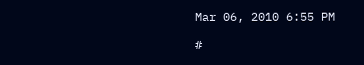Mar 06, 2010 6:55 PM

#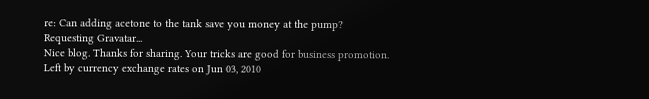re: Can adding acetone to the tank save you money at the pump?
Requesting Gravatar...
Nice blog. Thanks for sharing. Your tricks are good for business promotion.
Left by currency exchange rates on Jun 03, 2010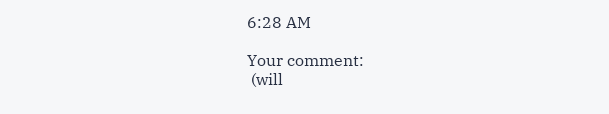6:28 AM

Your comment:
 (will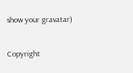show your gravatar)

Copyright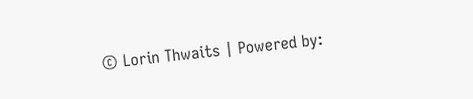© Lorin Thwaits | Powered by: